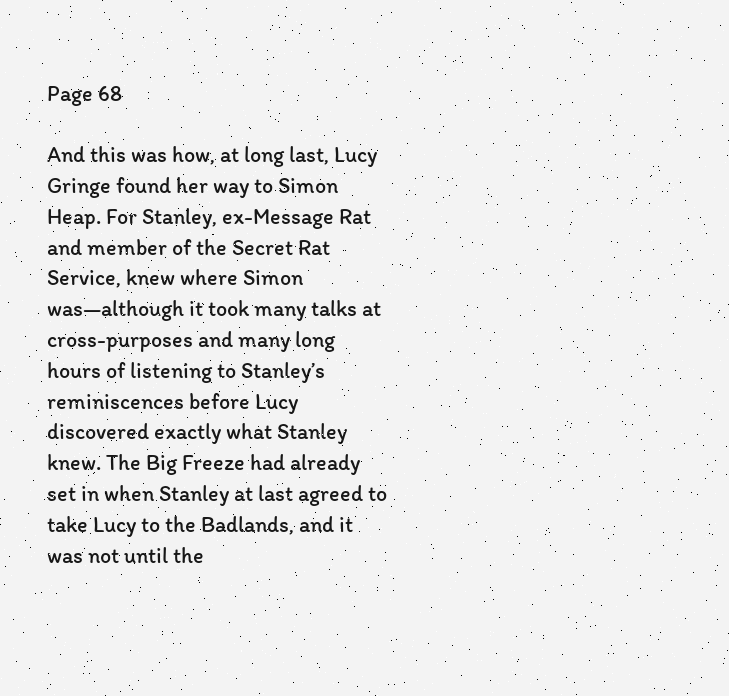Page 68

And this was how, at long last, Lucy Gringe found her way to Simon Heap. For Stanley, ex-Message Rat and member of the Secret Rat Service, knew where Simon was—although it took many talks at cross-purposes and many long hours of listening to Stanley’s reminiscences before Lucy discovered exactly what Stanley knew. The Big Freeze had already set in when Stanley at last agreed to take Lucy to the Badlands, and it was not until the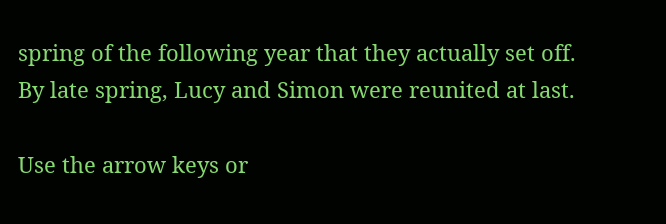spring of the following year that they actually set off. By late spring, Lucy and Simon were reunited at last.

Use the arrow keys or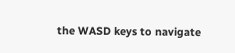the WASD keys to navigate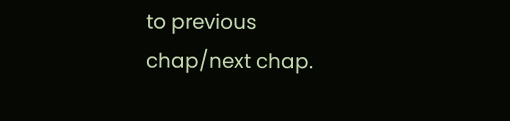to previous chap/next chap.